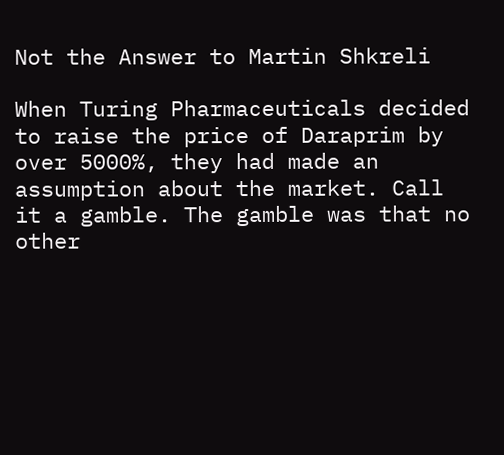Not the Answer to Martin Shkreli

When Turing Pharmaceuticals decided to raise the price of Daraprim by over 5000%, they had made an assumption about the market. Call it a gamble. The gamble was that no other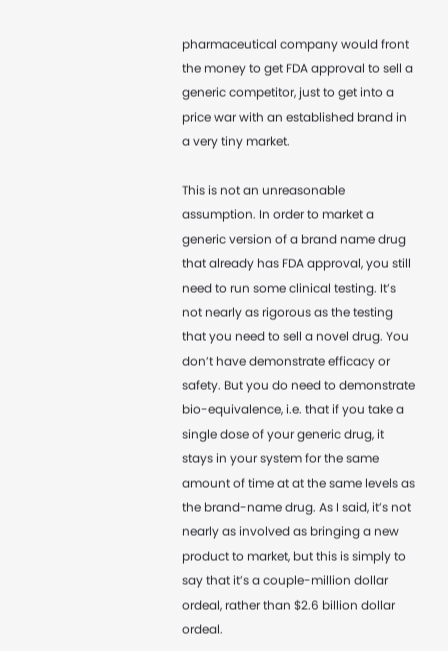pharmaceutical company would front the money to get FDA approval to sell a generic competitor, just to get into a price war with an established brand in a very tiny market.

This is not an unreasonable assumption. In order to market a generic version of a brand name drug that already has FDA approval, you still need to run some clinical testing. It’s not nearly as rigorous as the testing that you need to sell a novel drug. You don’t have demonstrate efficacy or safety. But you do need to demonstrate bio-equivalence, i.e. that if you take a single dose of your generic drug, it stays in your system for the same amount of time at at the same levels as the brand-name drug. As I said, it’s not nearly as involved as bringing a new product to market, but this is simply to say that it’s a couple-million dollar ordeal, rather than $2.6 billion dollar ordeal.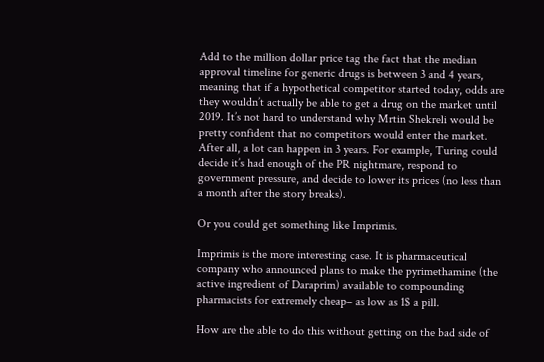Add to the million dollar price tag the fact that the median approval timeline for generic drugs is between 3 and 4 years, meaning that if a hypothetical competitor started today, odds are they wouldn’t actually be able to get a drug on the market until 2019. It’s not hard to understand why Mrtin Shekreli would be pretty confident that no competitors would enter the market. After all, a lot can happen in 3 years. For example, Turing could decide it’s had enough of the PR nightmare, respond to government pressure, and decide to lower its prices (no less than a month after the story breaks).

Or you could get something like Imprimis.

Imprimis is the more interesting case. It is pharmaceutical company who announced plans to make the pyrimethamine (the active ingredient of Daraprim) available to compounding pharmacists for extremely cheap– as low as 1$ a pill.

How are the able to do this without getting on the bad side of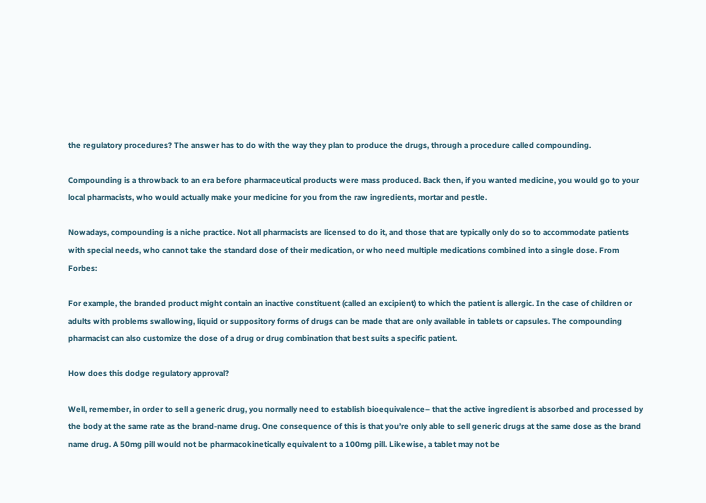the regulatory procedures? The answer has to do with the way they plan to produce the drugs, through a procedure called compounding.

Compounding is a throwback to an era before pharmaceutical products were mass produced. Back then, if you wanted medicine, you would go to your local pharmacists, who would actually make your medicine for you from the raw ingredients, mortar and pestle.

Nowadays, compounding is a niche practice. Not all pharmacists are licensed to do it, and those that are typically only do so to accommodate patients with special needs, who cannot take the standard dose of their medication, or who need multiple medications combined into a single dose. From Forbes:

For example, the branded product might contain an inactive constituent (called an excipient) to which the patient is allergic. In the case of children or adults with problems swallowing, liquid or suppository forms of drugs can be made that are only available in tablets or capsules. The compounding pharmacist can also customize the dose of a drug or drug combination that best suits a specific patient.

How does this dodge regulatory approval?

Well, remember, in order to sell a generic drug, you normally need to establish bioequivalence– that the active ingredient is absorbed and processed by the body at the same rate as the brand-name drug. One consequence of this is that you’re only able to sell generic drugs at the same dose as the brand name drug. A 50mg pill would not be pharmacokinetically equivalent to a 100mg pill. Likewise, a tablet may not be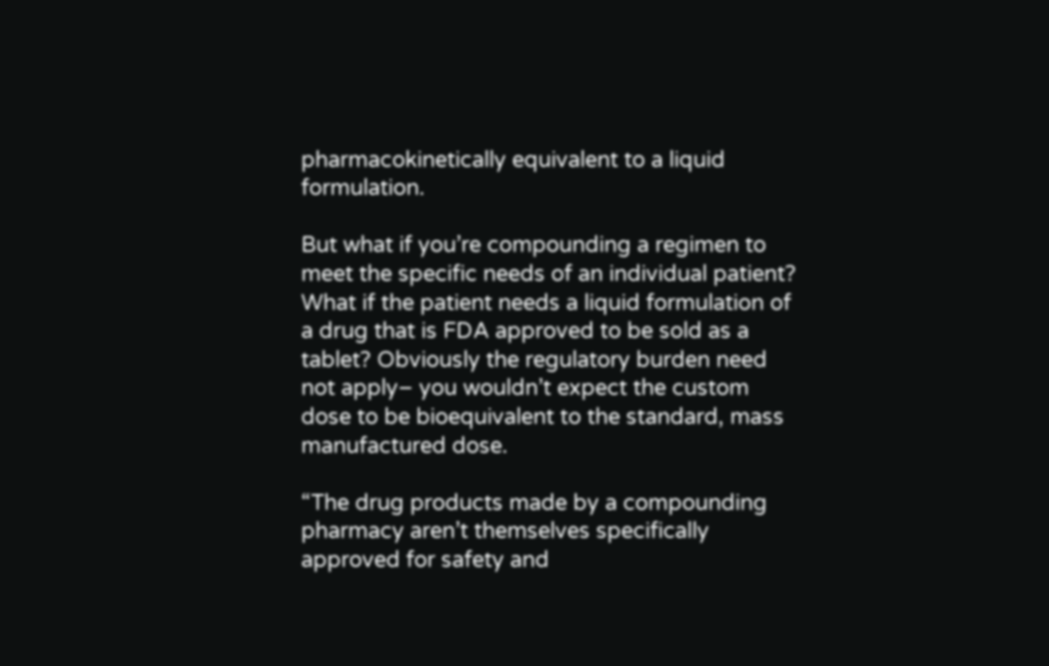pharmacokinetically equivalent to a liquid formulation.

But what if you’re compounding a regimen to meet the specific needs of an individual patient? What if the patient needs a liquid formulation of a drug that is FDA approved to be sold as a tablet? Obviously the regulatory burden need not apply– you wouldn’t expect the custom dose to be bioequivalent to the standard, mass manufactured dose.

“The drug products made by a compounding pharmacy aren’t themselves specifically approved for safety and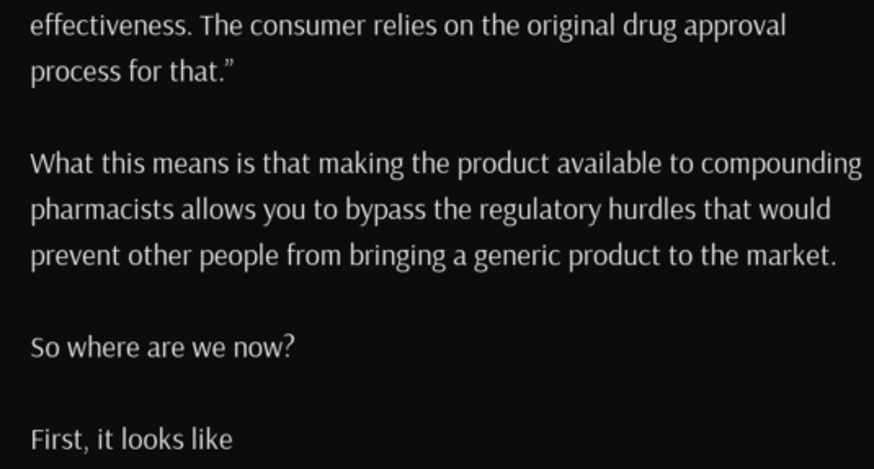effectiveness. The consumer relies on the original drug approval process for that.”

What this means is that making the product available to compounding pharmacists allows you to bypass the regulatory hurdles that would prevent other people from bringing a generic product to the market.

So where are we now?

First, it looks like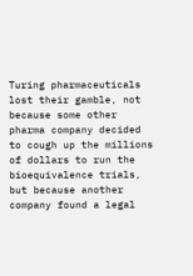Turing pharmaceuticals lost their gamble, not because some other pharma company decided to cough up the millions of dollars to run the bioequivalence trials, but because another company found a legal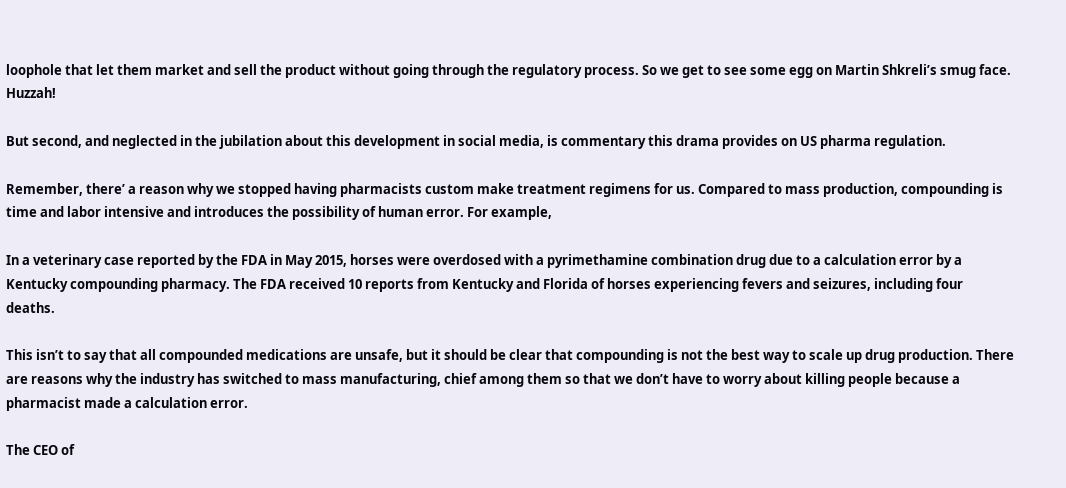loophole that let them market and sell the product without going through the regulatory process. So we get to see some egg on Martin Shkreli’s smug face. Huzzah!

But second, and neglected in the jubilation about this development in social media, is commentary this drama provides on US pharma regulation.

Remember, there’ a reason why we stopped having pharmacists custom make treatment regimens for us. Compared to mass production, compounding is time and labor intensive and introduces the possibility of human error. For example,

In a veterinary case reported by the FDA in May 2015, horses were overdosed with a pyrimethamine combination drug due to a calculation error by a Kentucky compounding pharmacy. The FDA received 10 reports from Kentucky and Florida of horses experiencing fevers and seizures, including four deaths.

This isn’t to say that all compounded medications are unsafe, but it should be clear that compounding is not the best way to scale up drug production. There are reasons why the industry has switched to mass manufacturing, chief among them so that we don’t have to worry about killing people because a pharmacist made a calculation error.

The CEO of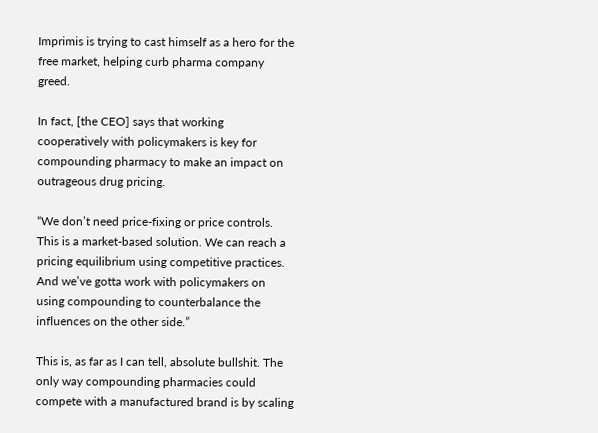Imprimis is trying to cast himself as a hero for the free market, helping curb pharma company greed.

In fact, [the CEO] says that working cooperatively with policymakers is key for compounding pharmacy to make an impact on outrageous drug pricing.

“We don’t need price-fixing or price controls. This is a market-based solution. We can reach a pricing equilibrium using competitive practices.  And we’ve gotta work with policymakers on using compounding to counterbalance the influences on the other side.”

This is, as far as I can tell, absolute bullshit. The only way compounding pharmacies could compete with a manufactured brand is by scaling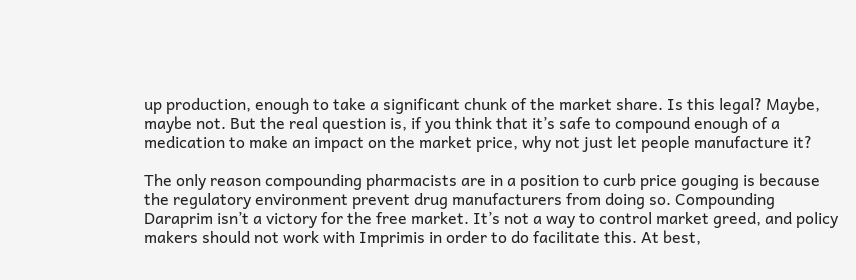up production, enough to take a significant chunk of the market share. Is this legal? Maybe, maybe not. But the real question is, if you think that it’s safe to compound enough of a medication to make an impact on the market price, why not just let people manufacture it?

The only reason compounding pharmacists are in a position to curb price gouging is because the regulatory environment prevent drug manufacturers from doing so. Compounding Daraprim isn’t a victory for the free market. It’s not a way to control market greed, and policy makers should not work with Imprimis in order to do facilitate this. At best,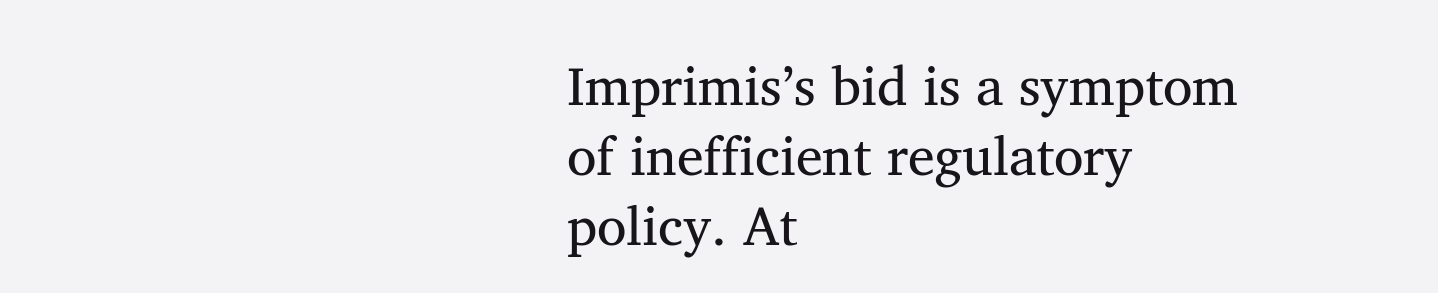Imprimis’s bid is a symptom of inefficient regulatory policy. At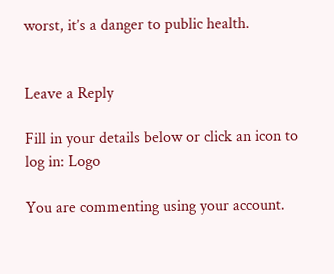worst, it’s a danger to public health.


Leave a Reply

Fill in your details below or click an icon to log in: Logo

You are commenting using your account.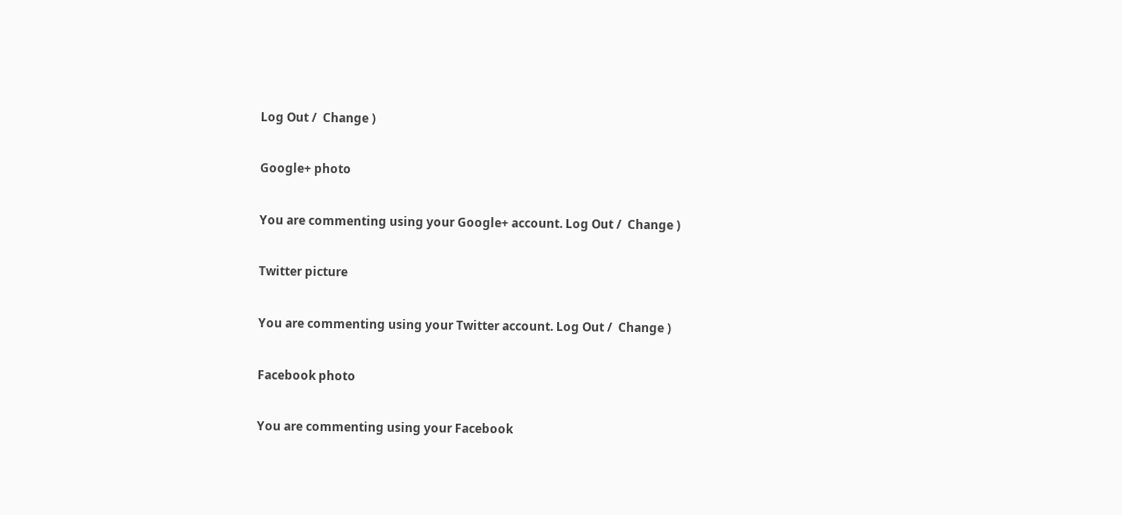Log Out /  Change )

Google+ photo

You are commenting using your Google+ account. Log Out /  Change )

Twitter picture

You are commenting using your Twitter account. Log Out /  Change )

Facebook photo

You are commenting using your Facebook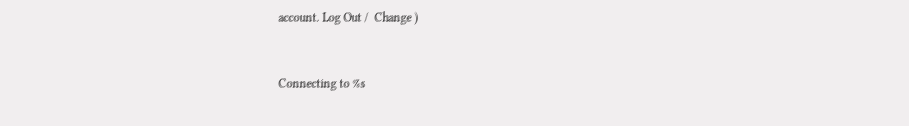account. Log Out /  Change )


Connecting to %s